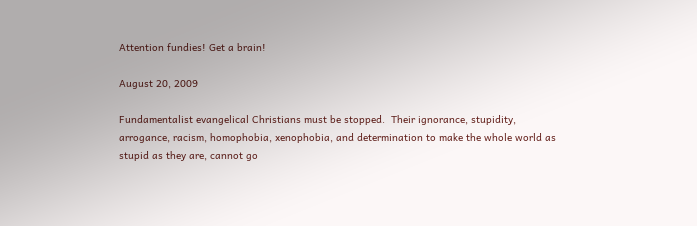Attention fundies! Get a brain!

August 20, 2009

Fundamentalist evangelical Christians must be stopped.  Their ignorance, stupidity, arrogance, racism, homophobia, xenophobia, and determination to make the whole world as stupid as they are, cannot go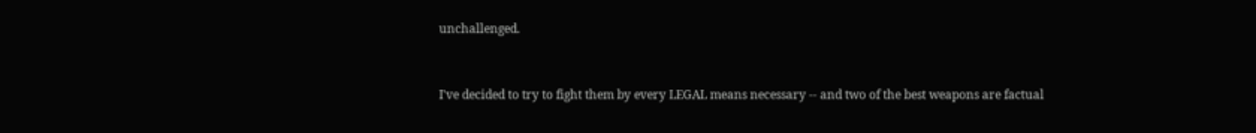unchallenged.


I've decided to try to fight them by every LEGAL means necessary -- and two of the best weapons are factual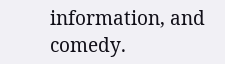information, and comedy.